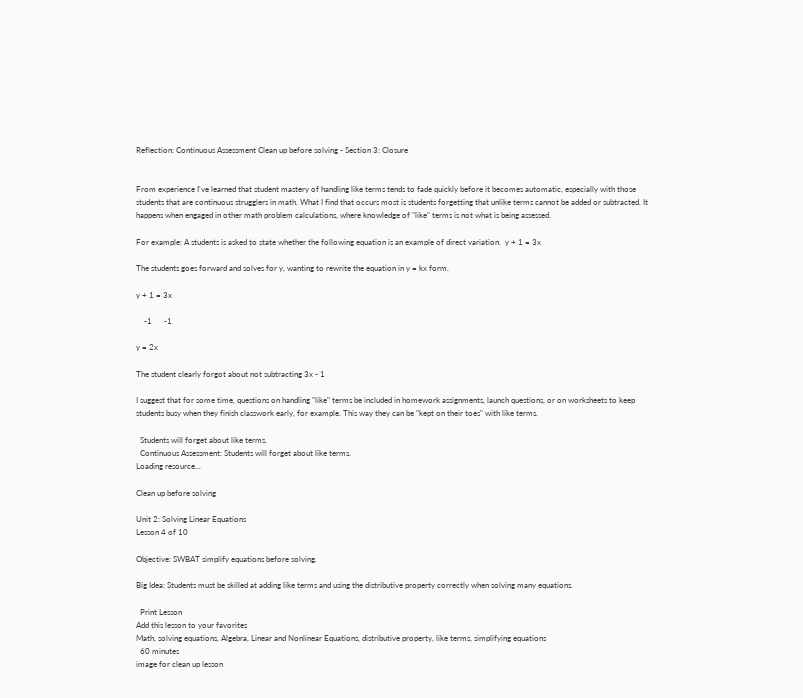Reflection: Continuous Assessment Clean up before solving - Section 3: Closure


From experience I've learned that student mastery of handling like terms tends to fade quickly before it becomes automatic, especially with those students that are continuous strugglers in math. What I find that occurs most is students forgetting that unlike terms cannot be added or subtracted. It happens when engaged in other math problem calculations, where knowledge of "like" terms is not what is being assessed.

For example: A students is asked to state whether the following equation is an example of direct variation.  y + 1 = 3x

The students goes forward and solves for y, wanting to rewrite the equation in y = kx form.

y + 1 = 3x

    -1      -1

y = 2x

The student clearly forgot about not subtracting 3x - 1

I suggest that for some time, questions on handling "like" terms be included in homework assignments, launch questions, or on worksheets to keep students busy when they finish classwork early, for example. This way they can be "kept on their toes" with like terms.

  Students will forget about like terms.
  Continuous Assessment: Students will forget about like terms.
Loading resource...

Clean up before solving

Unit 2: Solving Linear Equations
Lesson 4 of 10

Objective: SWBAT simplify equations before solving.

Big Idea: Students must be skilled at adding like terms and using the distributive property correctly when solving many equations.

  Print Lesson
Add this lesson to your favorites
Math, solving equations, Algebra, Linear and Nonlinear Equations, distributive property, like terms, simplifying equations
  60 minutes
image for clean up lesson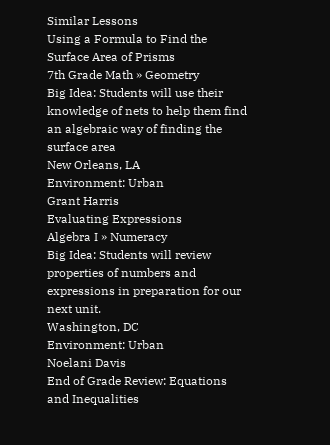Similar Lessons
Using a Formula to Find the Surface Area of Prisms
7th Grade Math » Geometry
Big Idea: Students will use their knowledge of nets to help them find an algebraic way of finding the surface area
New Orleans, LA
Environment: Urban
Grant Harris
Evaluating Expressions
Algebra I » Numeracy
Big Idea: Students will review properties of numbers and expressions in preparation for our next unit.
Washington, DC
Environment: Urban
Noelani Davis
End of Grade Review: Equations and Inequalities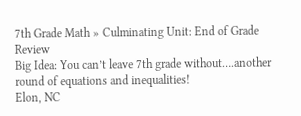7th Grade Math » Culminating Unit: End of Grade Review
Big Idea: You can’t leave 7th grade without….another round of equations and inequalities!
Elon, NC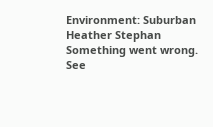Environment: Suburban
Heather Stephan
Something went wrong. See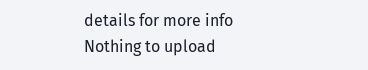details for more info
Nothing to upload